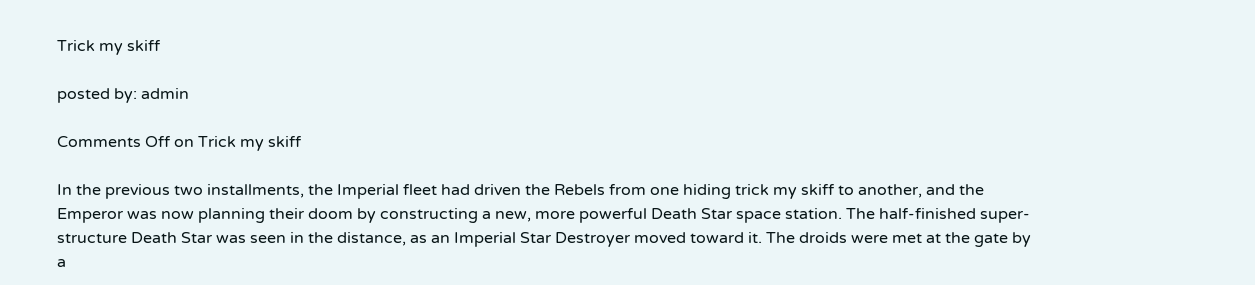Trick my skiff

posted by: admin

Comments Off on Trick my skiff

In the previous two installments, the Imperial fleet had driven the Rebels from one hiding trick my skiff to another, and the Emperor was now planning their doom by constructing a new, more powerful Death Star space station. The half-finished super-structure Death Star was seen in the distance, as an Imperial Star Destroyer moved toward it. The droids were met at the gate by a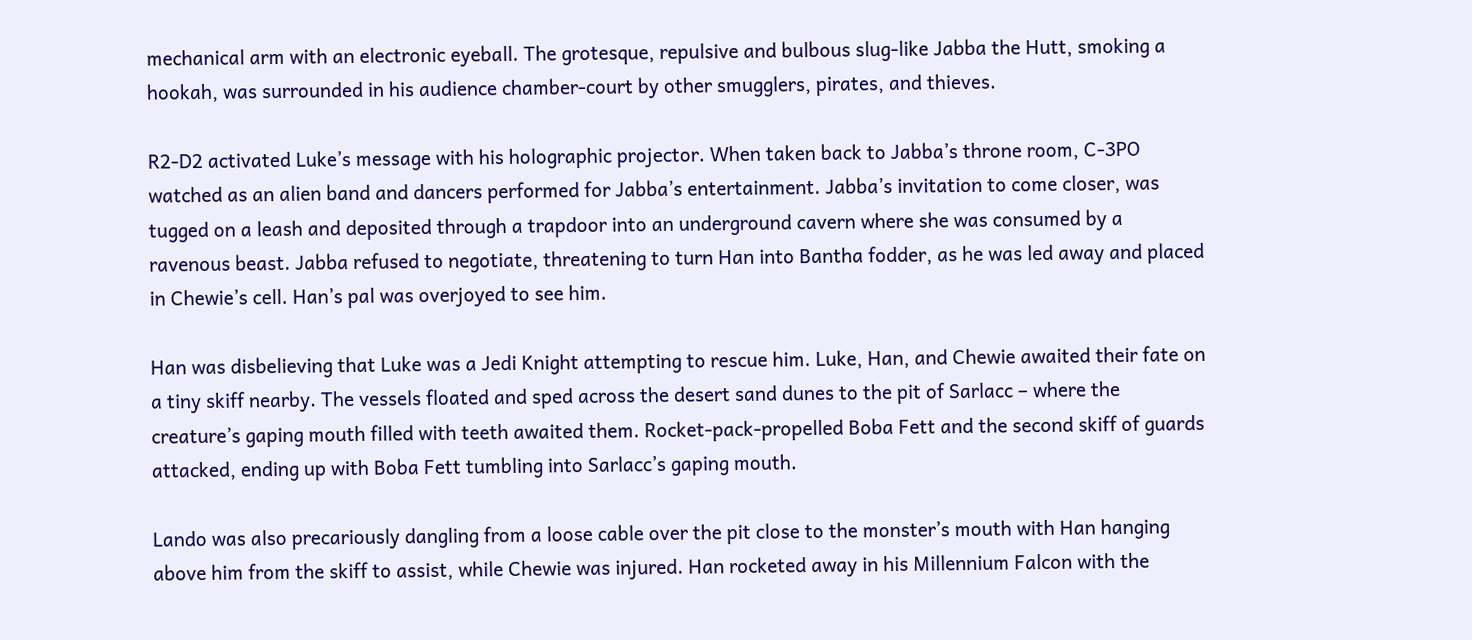mechanical arm with an electronic eyeball. The grotesque, repulsive and bulbous slug-like Jabba the Hutt, smoking a hookah, was surrounded in his audience chamber-court by other smugglers, pirates, and thieves.

R2-D2 activated Luke’s message with his holographic projector. When taken back to Jabba’s throne room, C-3PO watched as an alien band and dancers performed for Jabba’s entertainment. Jabba’s invitation to come closer, was tugged on a leash and deposited through a trapdoor into an underground cavern where she was consumed by a ravenous beast. Jabba refused to negotiate, threatening to turn Han into Bantha fodder, as he was led away and placed in Chewie’s cell. Han’s pal was overjoyed to see him.

Han was disbelieving that Luke was a Jedi Knight attempting to rescue him. Luke, Han, and Chewie awaited their fate on a tiny skiff nearby. The vessels floated and sped across the desert sand dunes to the pit of Sarlacc – where the creature’s gaping mouth filled with teeth awaited them. Rocket-pack-propelled Boba Fett and the second skiff of guards attacked, ending up with Boba Fett tumbling into Sarlacc’s gaping mouth.

Lando was also precariously dangling from a loose cable over the pit close to the monster’s mouth with Han hanging above him from the skiff to assist, while Chewie was injured. Han rocketed away in his Millennium Falcon with the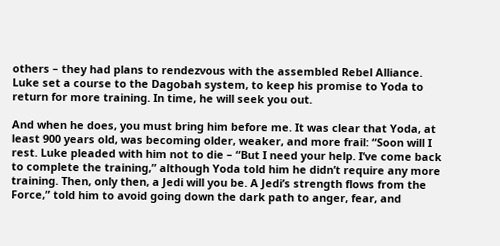others – they had plans to rendezvous with the assembled Rebel Alliance. Luke set a course to the Dagobah system, to keep his promise to Yoda to return for more training. In time, he will seek you out.

And when he does, you must bring him before me. It was clear that Yoda, at least 900 years old, was becoming older, weaker, and more frail: “Soon will I rest. Luke pleaded with him not to die – “But I need your help. I’ve come back to complete the training,” although Yoda told him he didn’t require any more training. Then, only then, a Jedi will you be. A Jedi’s strength flows from the Force,” told him to avoid going down the dark path to anger, fear, and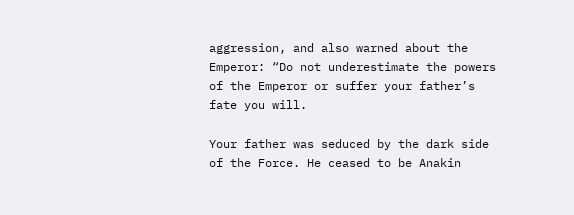aggression, and also warned about the Emperor: “Do not underestimate the powers of the Emperor or suffer your father’s fate you will.

Your father was seduced by the dark side of the Force. He ceased to be Anakin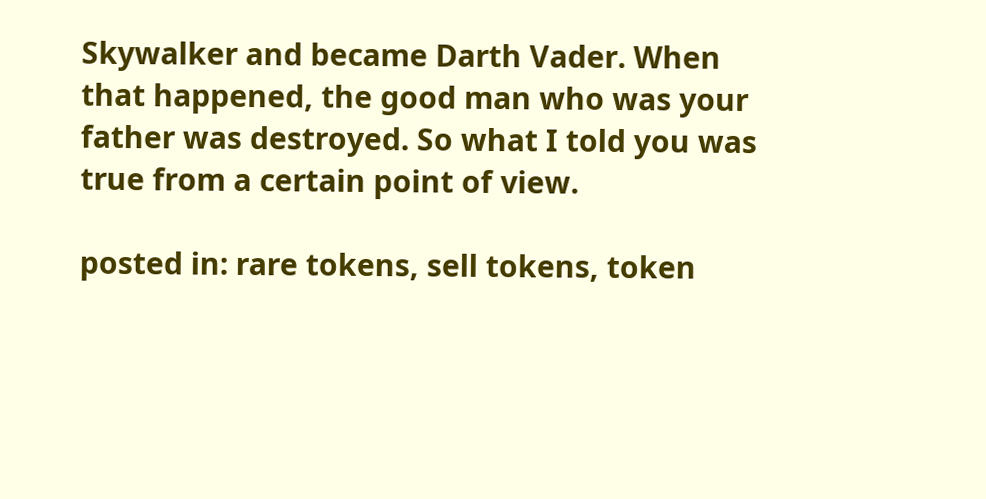Skywalker and became Darth Vader. When that happened, the good man who was your father was destroyed. So what I told you was true from a certain point of view.

posted in: rare tokens, sell tokens, token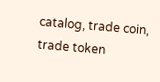catalog, trade coin, trade token